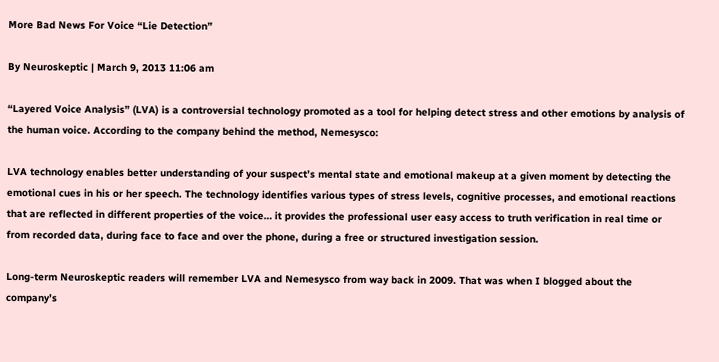More Bad News For Voice “Lie Detection”

By Neuroskeptic | March 9, 2013 11:06 am

“Layered Voice Analysis” (LVA) is a controversial technology promoted as a tool for helping detect stress and other emotions by analysis of the human voice. According to the company behind the method, Nemesysco:

LVA technology enables better understanding of your suspect’s mental state and emotional makeup at a given moment by detecting the emotional cues in his or her speech. The technology identifies various types of stress levels, cognitive processes, and emotional reactions that are reflected in different properties of the voice… it provides the professional user easy access to truth verification in real time or from recorded data, during face to face and over the phone, during a free or structured investigation session.

Long-term Neuroskeptic readers will remember LVA and Nemesysco from way back in 2009. That was when I blogged about the company’s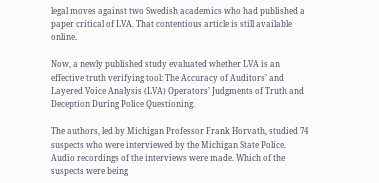legal moves against two Swedish academics who had published a paper critical of LVA. That contentious article is still available online.

Now, a newly published study evaluated whether LVA is an effective truth verifying tool: The Accuracy of Auditors’ and Layered Voice Analysis (LVA) Operators’ Judgments of Truth and Deception During Police Questioning.

The authors, led by Michigan Professor Frank Horvath, studied 74 suspects who were interviewed by the Michigan State Police. Audio recordings of the interviews were made. Which of the suspects were being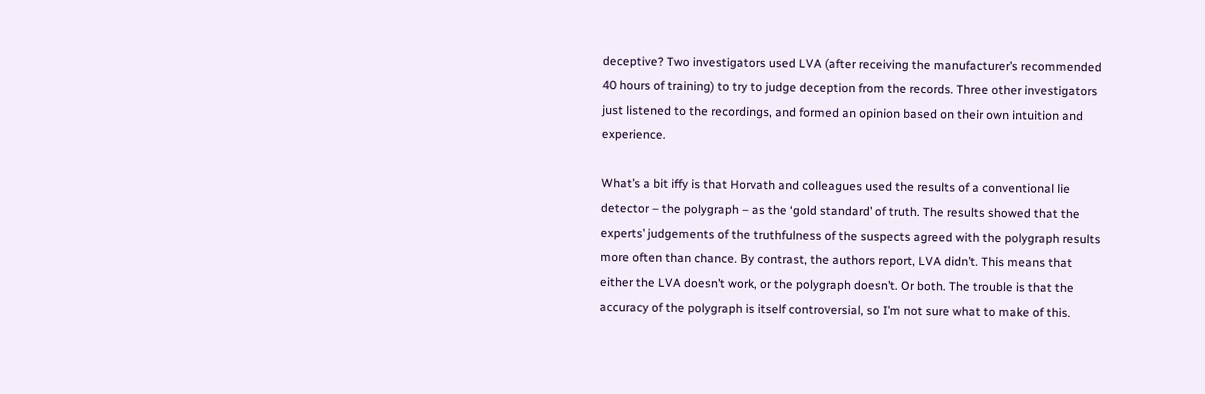deceptive? Two investigators used LVA (after receiving the manufacturer’s recommended 40 hours of training) to try to judge deception from the records. Three other investigators just listened to the recordings, and formed an opinion based on their own intuition and experience.

What’s a bit iffy is that Horvath and colleagues used the results of a conventional lie detector – the polygraph – as the ‘gold standard’ of truth. The results showed that the experts’ judgements of the truthfulness of the suspects agreed with the polygraph results more often than chance. By contrast, the authors report, LVA didn’t. This means that either the LVA doesn’t work, or the polygraph doesn’t. Or both. The trouble is that the accuracy of the polygraph is itself controversial, so I’m not sure what to make of this.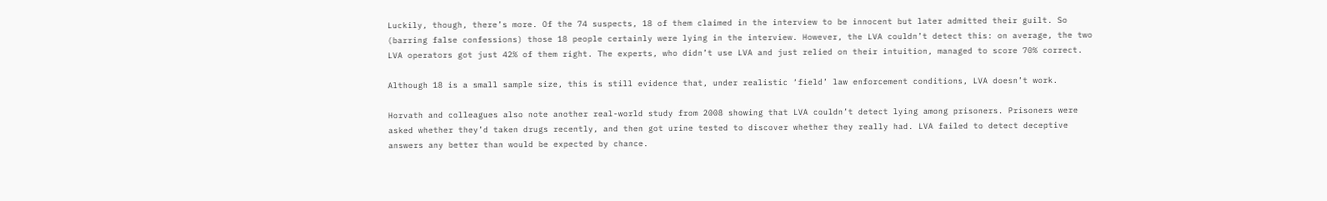Luckily, though, there’s more. Of the 74 suspects, 18 of them claimed in the interview to be innocent but later admitted their guilt. So (barring false confessions) those 18 people certainly were lying in the interview. However, the LVA couldn’t detect this: on average, the two LVA operators got just 42% of them right. The experts, who didn’t use LVA and just relied on their intuition, managed to score 70% correct.

Although 18 is a small sample size, this is still evidence that, under realistic ‘field’ law enforcement conditions, LVA doesn’t work.

Horvath and colleagues also note another real-world study from 2008 showing that LVA couldn’t detect lying among prisoners. Prisoners were asked whether they’d taken drugs recently, and then got urine tested to discover whether they really had. LVA failed to detect deceptive answers any better than would be expected by chance.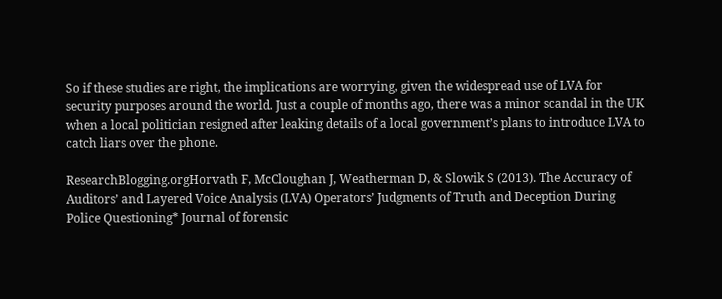So if these studies are right, the implications are worrying, given the widespread use of LVA for security purposes around the world. Just a couple of months ago, there was a minor scandal in the UK when a local politician resigned after leaking details of a local government’s plans to introduce LVA to catch liars over the phone.

ResearchBlogging.orgHorvath F, McCloughan J, Weatherman D, & Slowik S (2013). The Accuracy of Auditors’ and Layered Voice Analysis (LVA) Operators’ Judgments of Truth and Deception During Police Questioning* Journal of forensic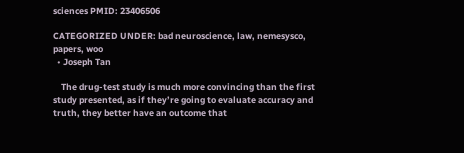sciences PMID: 23406506

CATEGORIZED UNDER: bad neuroscience, law, nemesysco, papers, woo
  • Joseph Tan

    The drug-test study is much more convincing than the first study presented, as if they’re going to evaluate accuracy and truth, they better have an outcome that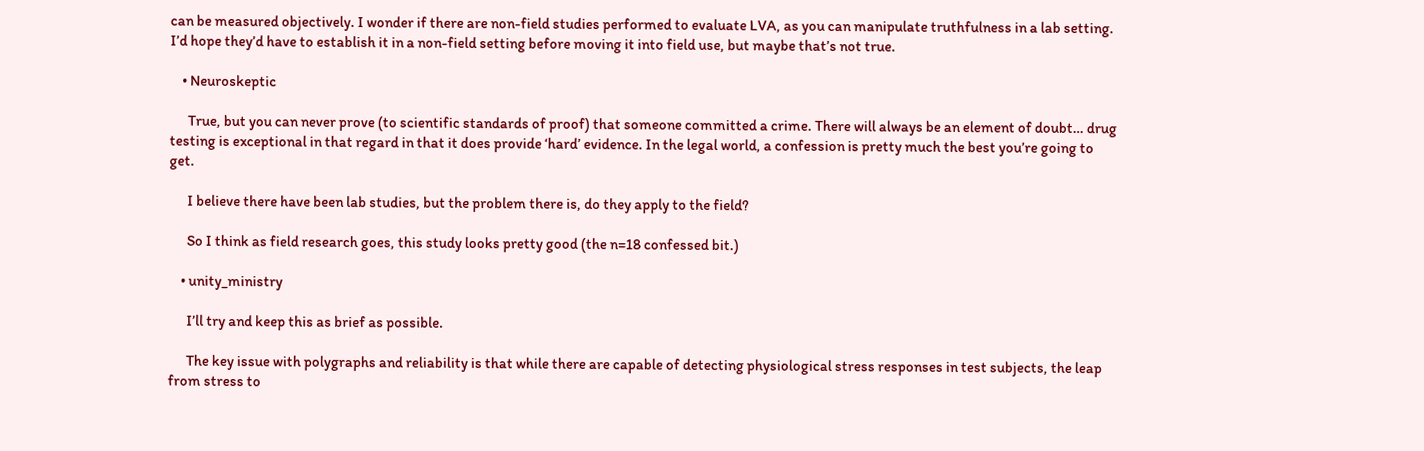can be measured objectively. I wonder if there are non-field studies performed to evaluate LVA, as you can manipulate truthfulness in a lab setting. I’d hope they’d have to establish it in a non-field setting before moving it into field use, but maybe that’s not true.

    • Neuroskeptic

      True, but you can never prove (to scientific standards of proof) that someone committed a crime. There will always be an element of doubt… drug testing is exceptional in that regard in that it does provide ‘hard’ evidence. In the legal world, a confession is pretty much the best you’re going to get.

      I believe there have been lab studies, but the problem there is, do they apply to the field?

      So I think as field research goes, this study looks pretty good (the n=18 confessed bit.)

    • unity_ministry

      I’ll try and keep this as brief as possible.

      The key issue with polygraphs and reliability is that while there are capable of detecting physiological stress responses in test subjects, the leap from stress to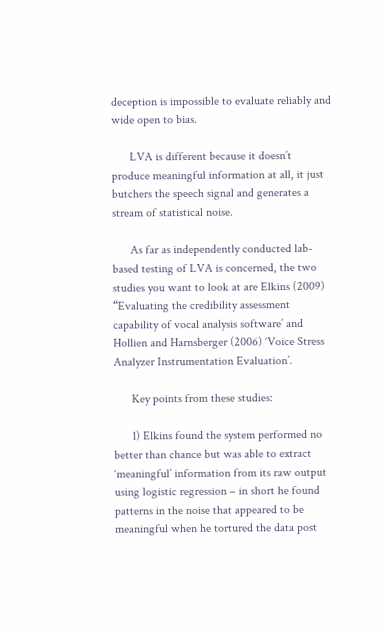deception is impossible to evaluate reliably and wide open to bias.

      LVA is different because it doesn’t produce meaningful information at all, it just butchers the speech signal and generates a stream of statistical noise.

      As far as independently conducted lab-based testing of LVA is concerned, the two studies you want to look at are Elkins (2009) “Evaluating the credibility assessment capability of vocal analysis software’ and Hollien and Harnsberger (2006) ‘Voice Stress Analyzer Instrumentation Evaluation’.

      Key points from these studies:

      1) Elkins found the system performed no better than chance but was able to extract ‘meaningful’ information from its raw output using logistic regression – in short he found patterns in the noise that appeared to be meaningful when he tortured the data post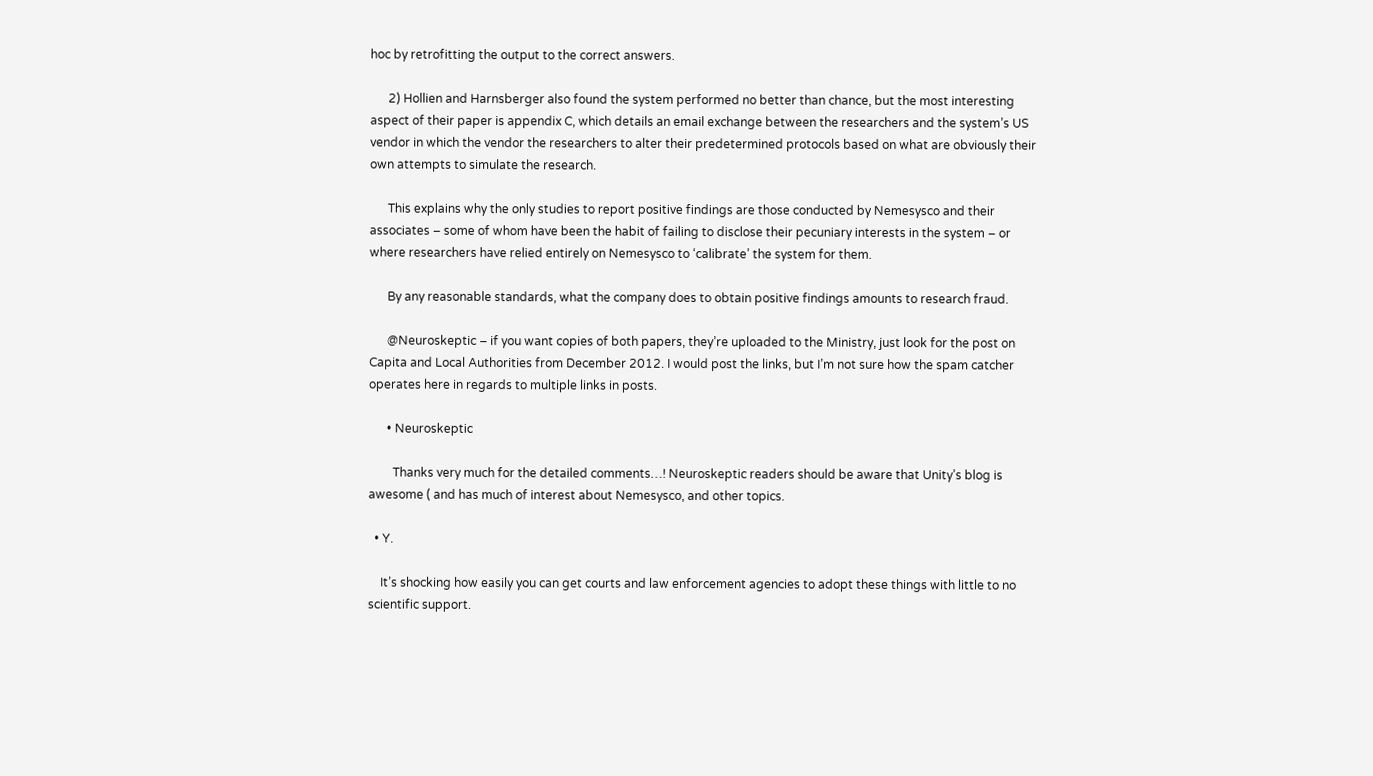hoc by retrofitting the output to the correct answers.

      2) Hollien and Harnsberger also found the system performed no better than chance, but the most interesting aspect of their paper is appendix C, which details an email exchange between the researchers and the system’s US vendor in which the vendor the researchers to alter their predetermined protocols based on what are obviously their own attempts to simulate the research.

      This explains why the only studies to report positive findings are those conducted by Nemesysco and their associates – some of whom have been the habit of failing to disclose their pecuniary interests in the system – or where researchers have relied entirely on Nemesysco to ‘calibrate’ the system for them.

      By any reasonable standards, what the company does to obtain positive findings amounts to research fraud.

      @Neuroskeptic – if you want copies of both papers, they’re uploaded to the Ministry, just look for the post on Capita and Local Authorities from December 2012. I would post the links, but I’m not sure how the spam catcher operates here in regards to multiple links in posts.

      • Neuroskeptic

        Thanks very much for the detailed comments…! Neuroskeptic readers should be aware that Unity’s blog is awesome ( and has much of interest about Nemesysco, and other topics.

  • Y.

    It’s shocking how easily you can get courts and law enforcement agencies to adopt these things with little to no scientific support.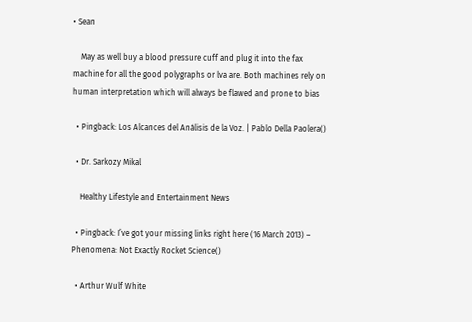• Sean

    May as well buy a blood pressure cuff and plug it into the fax machine for all the good polygraphs or lva are. Both machines rely on human interpretation which will always be flawed and prone to bias

  • Pingback: Los Alcances del Análisis de la Voz. | Pablo Della Paolera()

  • Dr. Sarkozy Mikal

    Healthy Lifestyle and Entertainment News

  • Pingback: I’ve got your missing links right here (16 March 2013) – Phenomena: Not Exactly Rocket Science()

  • Arthur Wulf White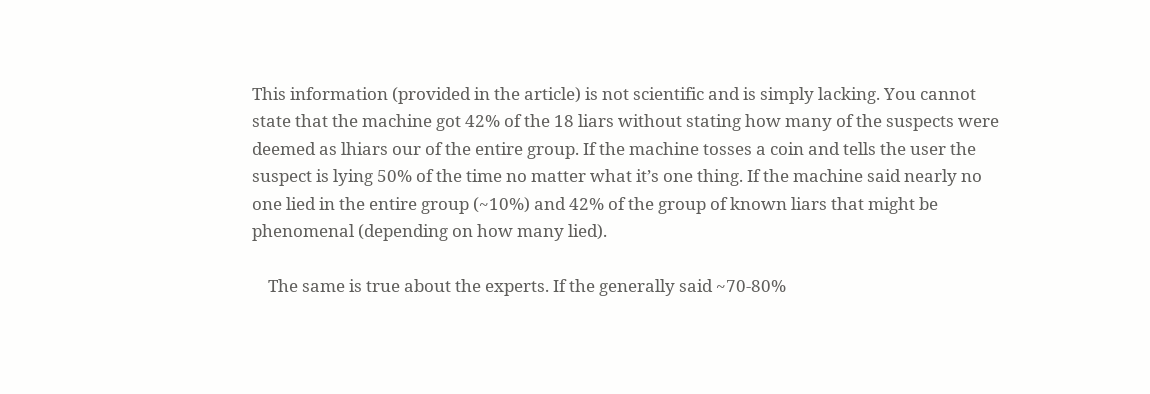This information (provided in the article) is not scientific and is simply lacking. You cannot state that the machine got 42% of the 18 liars without stating how many of the suspects were deemed as lhiars our of the entire group. If the machine tosses a coin and tells the user the suspect is lying 50% of the time no matter what it’s one thing. If the machine said nearly no one lied in the entire group (~10%) and 42% of the group of known liars that might be phenomenal (depending on how many lied).

    The same is true about the experts. If the generally said ~70-80%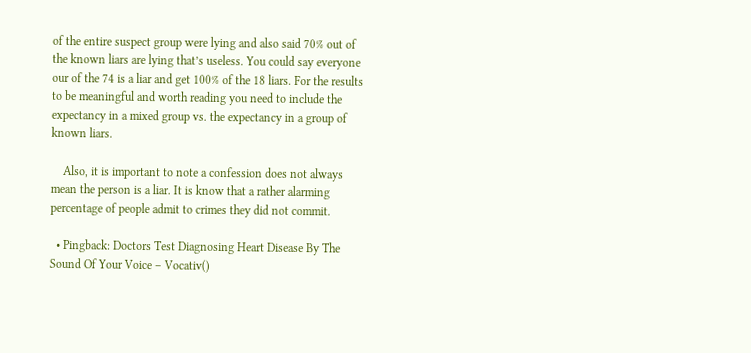of the entire suspect group were lying and also said 70% out of the known liars are lying that’s useless. You could say everyone our of the 74 is a liar and get 100% of the 18 liars. For the results to be meaningful and worth reading you need to include the expectancy in a mixed group vs. the expectancy in a group of known liars.

    Also, it is important to note a confession does not always mean the person is a liar. It is know that a rather alarming percentage of people admit to crimes they did not commit.

  • Pingback: Doctors Test Diagnosing Heart Disease By The Sound Of Your Voice – Vocativ()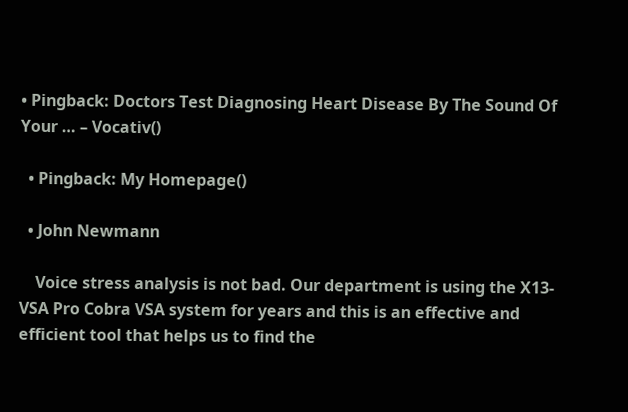• Pingback: Doctors Test Diagnosing Heart Disease By The Sound Of Your … – Vocativ()

  • Pingback: My Homepage()

  • John Newmann

    Voice stress analysis is not bad. Our department is using the X13-VSA Pro Cobra VSA system for years and this is an effective and efficient tool that helps us to find the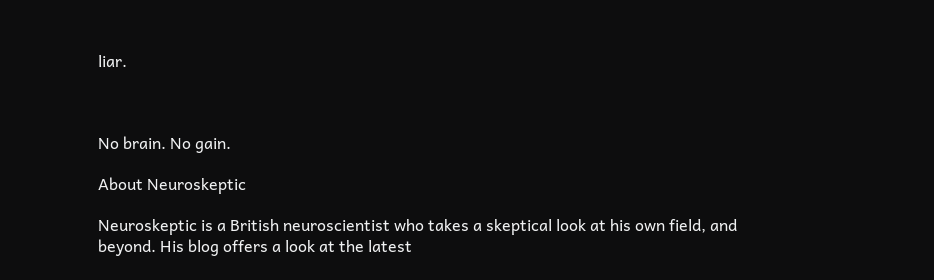liar.



No brain. No gain.

About Neuroskeptic

Neuroskeptic is a British neuroscientist who takes a skeptical look at his own field, and beyond. His blog offers a look at the latest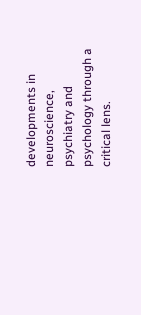developments in neuroscience, psychiatry and psychology through a critical lens.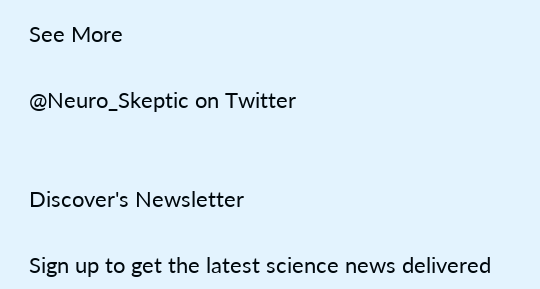See More

@Neuro_Skeptic on Twitter


Discover's Newsletter

Sign up to get the latest science news delivered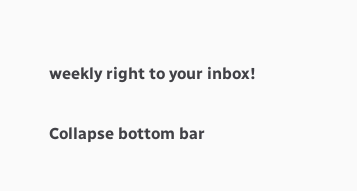weekly right to your inbox!

Collapse bottom bar